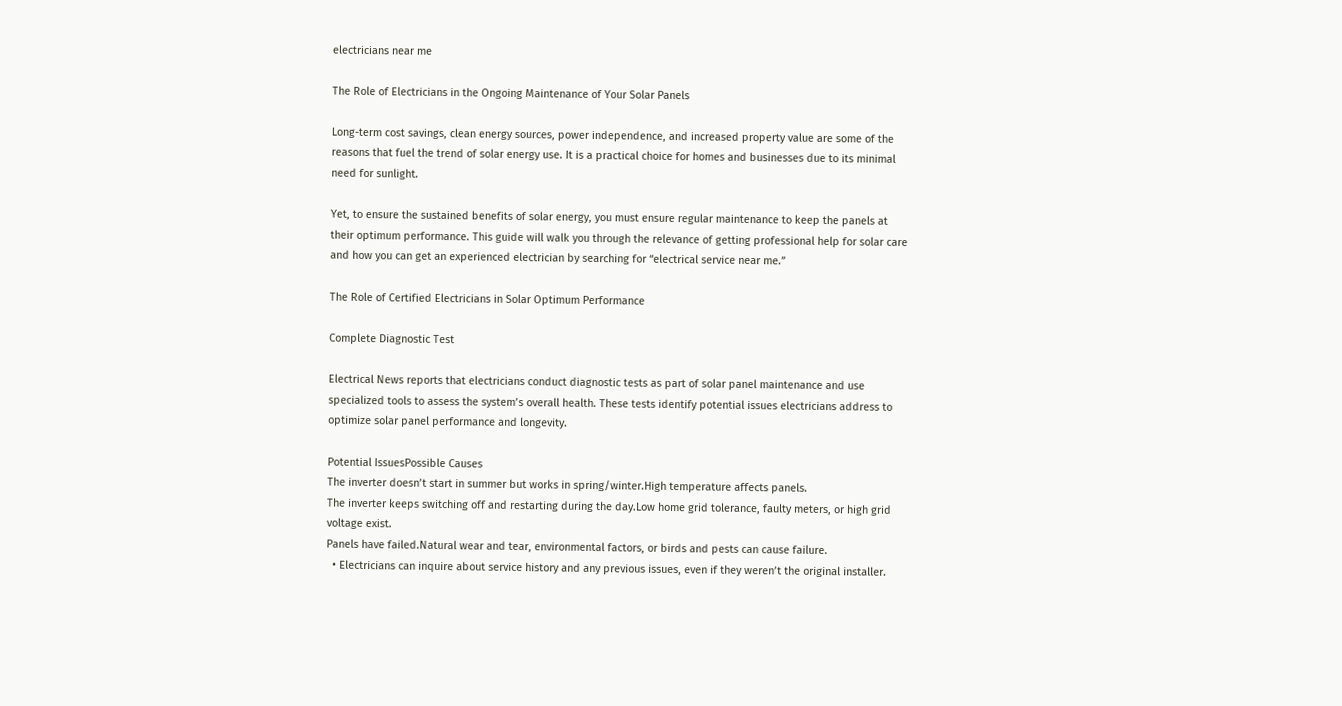electricians near me

The Role of Electricians in the Ongoing Maintenance of Your Solar Panels

Long-term cost savings, clean energy sources, power independence, and increased property value are some of the reasons that fuel the trend of solar energy use. It is a practical choice for homes and businesses due to its minimal need for sunlight.

Yet, to ensure the sustained benefits of solar energy, you must ensure regular maintenance to keep the panels at their optimum performance. This guide will walk you through the relevance of getting professional help for solar care and how you can get an experienced electrician by searching for “electrical service near me.”

The Role of Certified Electricians in Solar Optimum Performance

Complete Diagnostic Test

Electrical News reports that electricians conduct diagnostic tests as part of solar panel maintenance and use specialized tools to assess the system’s overall health. These tests identify potential issues electricians address to optimize solar panel performance and longevity.

Potential IssuesPossible Causes
The inverter doesn’t start in summer but works in spring/winter.High temperature affects panels.
The inverter keeps switching off and restarting during the day.Low home grid tolerance, faulty meters, or high grid voltage exist.
Panels have failed.Natural wear and tear, environmental factors, or birds and pests can cause failure.
  • Electricians can inquire about service history and any previous issues, even if they weren’t the original installer.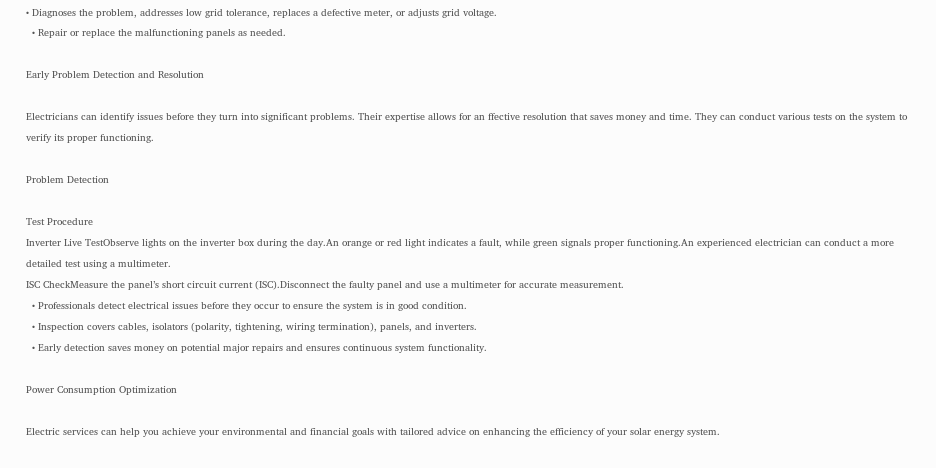• Diagnoses the problem, addresses low grid tolerance, replaces a defective meter, or adjusts grid voltage.
  • Repair or replace the malfunctioning panels as needed.

Early Problem Detection and Resolution

Electricians can identify issues before they turn into significant problems. Their expertise allows for an ffective resolution that saves money and time. They can conduct various tests on the system to verify its proper functioning.

Problem Detection

Test Procedure
Inverter Live TestObserve lights on the inverter box during the day.An orange or red light indicates a fault, while green signals proper functioning.An experienced electrician can conduct a more detailed test using a multimeter.
ISC CheckMeasure the panel’s short circuit current (ISC).Disconnect the faulty panel and use a multimeter for accurate measurement.
  • Professionals detect electrical issues before they occur to ensure the system is in good condition.
  • Inspection covers cables, isolators (polarity, tightening, wiring termination), panels, and inverters.
  • Early detection saves money on potential major repairs and ensures continuous system functionality.

Power Consumption Optimization

Electric services can help you achieve your environmental and financial goals with tailored advice on enhancing the efficiency of your solar energy system.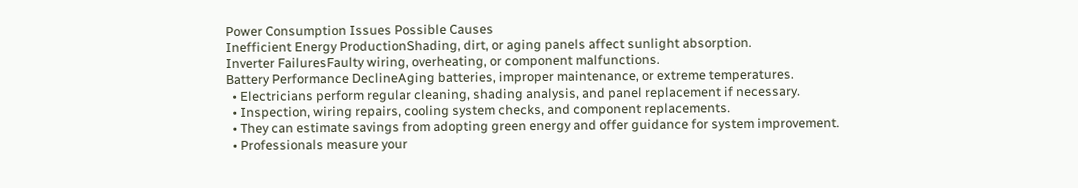Power Consumption Issues Possible Causes
Inefficient Energy ProductionShading, dirt, or aging panels affect sunlight absorption.
Inverter FailuresFaulty wiring, overheating, or component malfunctions.
Battery Performance DeclineAging batteries, improper maintenance, or extreme temperatures.
  • Electricians perform regular cleaning, shading analysis, and panel replacement if necessary.
  • Inspection, wiring repairs, cooling system checks, and component replacements.
  • They can estimate savings from adopting green energy and offer guidance for system improvement.
  • Professionals measure your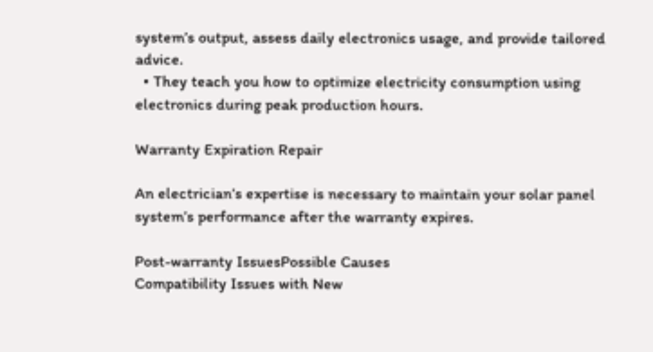system’s output, assess daily electronics usage, and provide tailored advice.
  • They teach you how to optimize electricity consumption using electronics during peak production hours.

Warranty Expiration Repair

An electrician’s expertise is necessary to maintain your solar panel system’s performance after the warranty expires.

Post-warranty IssuesPossible Causes
Compatibility Issues with New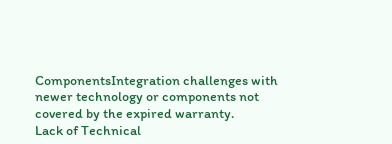ComponentsIntegration challenges with newer technology or components not covered by the expired warranty.
Lack of Technical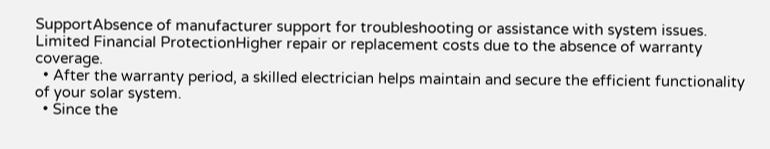SupportAbsence of manufacturer support for troubleshooting or assistance with system issues.
Limited Financial ProtectionHigher repair or replacement costs due to the absence of warranty coverage.
  • After the warranty period, a skilled electrician helps maintain and secure the efficient functionality of your solar system.
  • Since the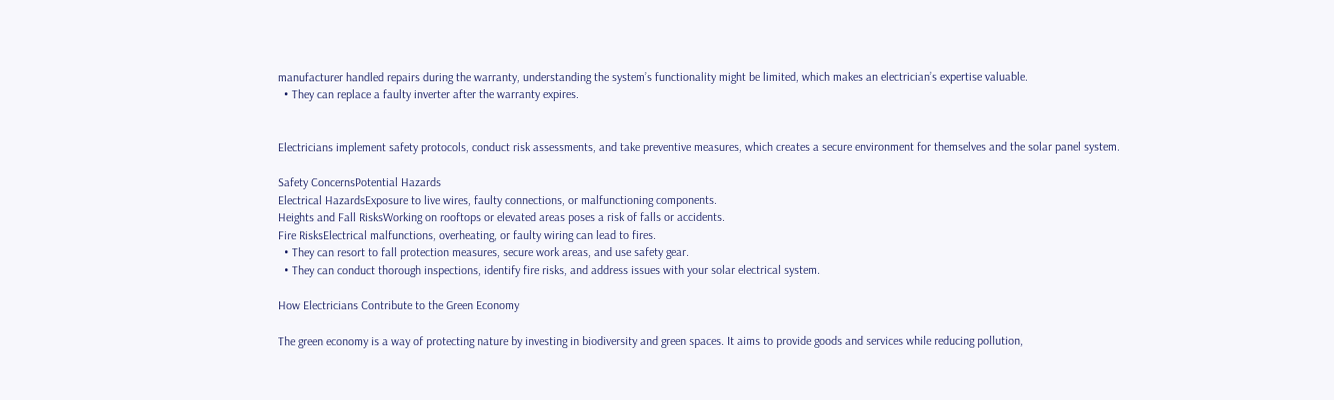manufacturer handled repairs during the warranty, understanding the system’s functionality might be limited, which makes an electrician’s expertise valuable.
  • They can replace a faulty inverter after the warranty expires.


Electricians implement safety protocols, conduct risk assessments, and take preventive measures, which creates a secure environment for themselves and the solar panel system.

Safety ConcernsPotential Hazards
Electrical HazardsExposure to live wires, faulty connections, or malfunctioning components.
Heights and Fall RisksWorking on rooftops or elevated areas poses a risk of falls or accidents.
Fire RisksElectrical malfunctions, overheating, or faulty wiring can lead to fires.
  • They can resort to fall protection measures, secure work areas, and use safety gear.
  • They can conduct thorough inspections, identify fire risks, and address issues with your solar electrical system.

How Electricians Contribute to the Green Economy

The green economy is a way of protecting nature by investing in biodiversity and green spaces. It aims to provide goods and services while reducing pollution,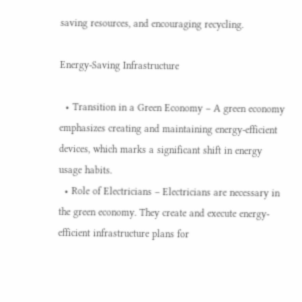saving resources, and encouraging recycling.

Energy-Saving Infrastructure

  • Transition in a Green Economy – A green economy emphasizes creating and maintaining energy-efficient devices, which marks a significant shift in energy usage habits.
  • Role of Electricians – Electricians are necessary in the green economy. They create and execute energy-efficient infrastructure plans for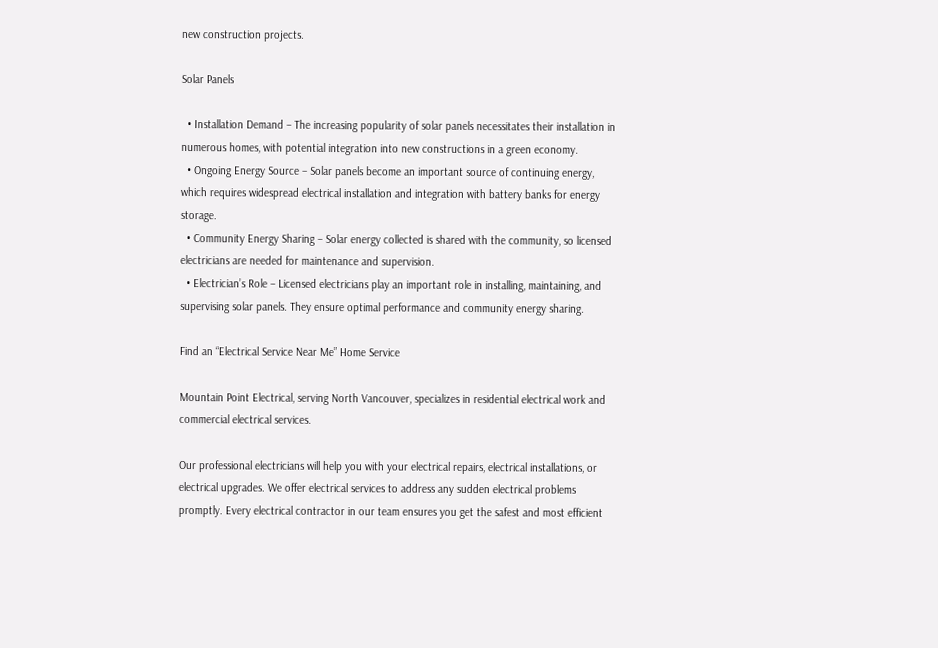new construction projects.

Solar Panels

  • Installation Demand – The increasing popularity of solar panels necessitates their installation in numerous homes, with potential integration into new constructions in a green economy.
  • Ongoing Energy Source – Solar panels become an important source of continuing energy, which requires widespread electrical installation and integration with battery banks for energy storage.
  • Community Energy Sharing – Solar energy collected is shared with the community, so licensed electricians are needed for maintenance and supervision.
  • Electrician’s Role – Licensed electricians play an important role in installing, maintaining, and supervising solar panels. They ensure optimal performance and community energy sharing.

Find an “Electrical Service Near Me” Home Service

Mountain Point Electrical, serving North Vancouver, specializes in residential electrical work and commercial electrical services.

Our professional electricians will help you with your electrical repairs, electrical installations, or electrical upgrades. We offer electrical services to address any sudden electrical problems promptly. Every electrical contractor in our team ensures you get the safest and most efficient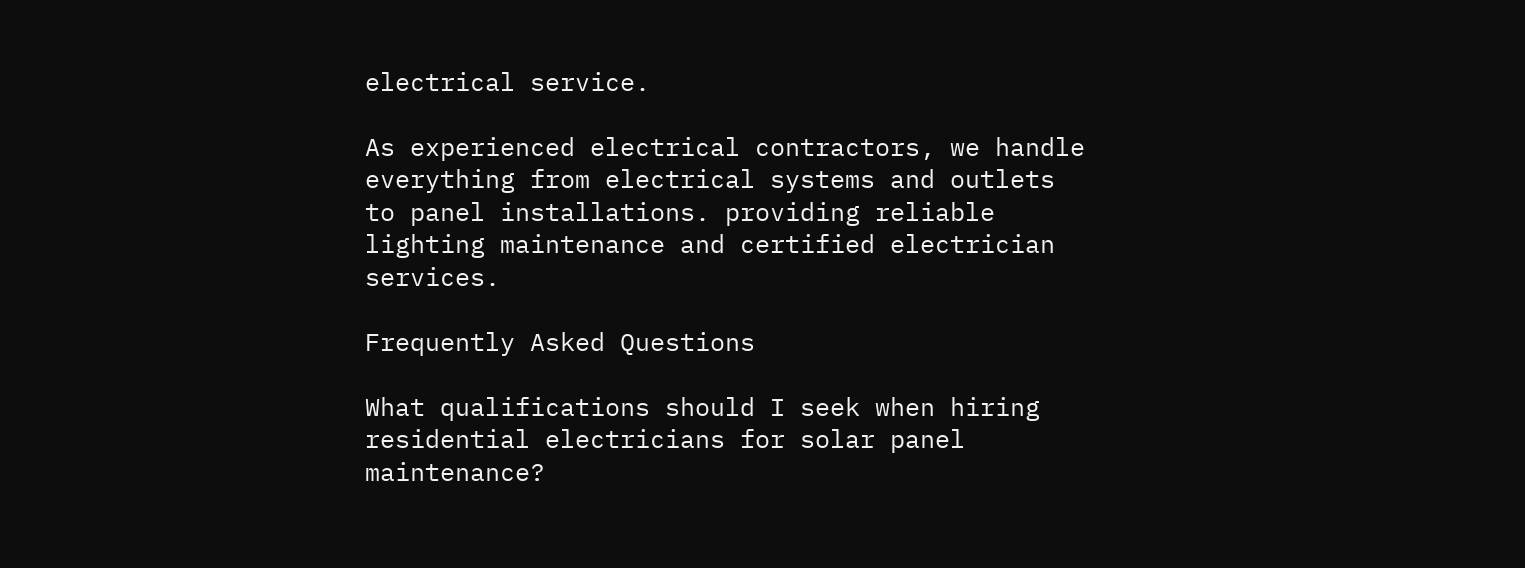electrical service.

As experienced electrical contractors, we handle everything from electrical systems and outlets to panel installations. providing reliable lighting maintenance and certified electrician services.

Frequently Asked Questions

What qualifications should I seek when hiring residential electricians for solar panel maintenance?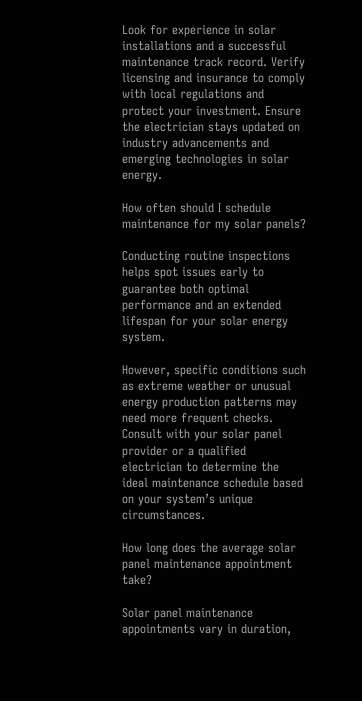Look for experience in solar installations and a successful maintenance track record. Verify licensing and insurance to comply with local regulations and protect your investment. Ensure the electrician stays updated on industry advancements and emerging technologies in solar energy.

How often should I schedule maintenance for my solar panels?

Conducting routine inspections helps spot issues early to guarantee both optimal performance and an extended lifespan for your solar energy system.

However, specific conditions such as extreme weather or unusual energy production patterns may need more frequent checks. Consult with your solar panel provider or a qualified electrician to determine the ideal maintenance schedule based on your system’s unique circumstances.

How long does the average solar panel maintenance appointment take?

Solar panel maintenance appointments vary in duration,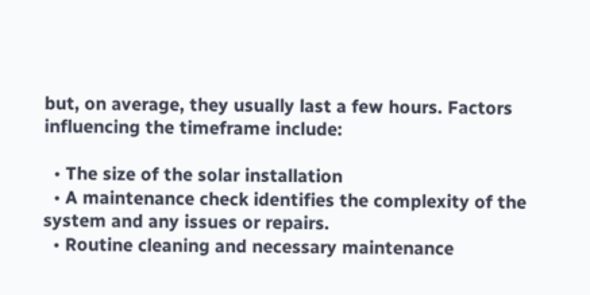but, on average, they usually last a few hours. Factors influencing the timeframe include:

  • The size of the solar installation
  • A maintenance check identifies the complexity of the system and any issues or repairs.
  • Routine cleaning and necessary maintenance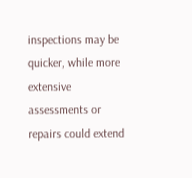inspections may be quicker, while more extensive assessments or repairs could extend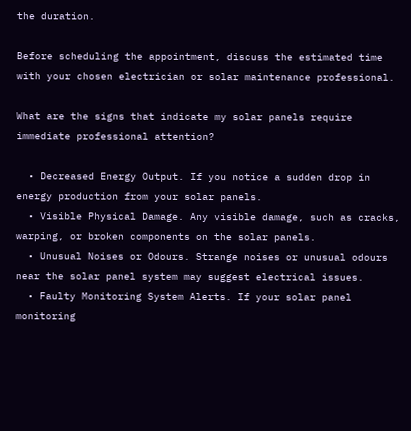the duration.

Before scheduling the appointment, discuss the estimated time with your chosen electrician or solar maintenance professional.

What are the signs that indicate my solar panels require immediate professional attention?

  • Decreased Energy Output. If you notice a sudden drop in energy production from your solar panels.
  • Visible Physical Damage. Any visible damage, such as cracks, warping, or broken components on the solar panels.
  • Unusual Noises or Odours. Strange noises or unusual odours near the solar panel system may suggest electrical issues.
  • Faulty Monitoring System Alerts. If your solar panel monitoring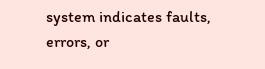system indicates faults, errors, or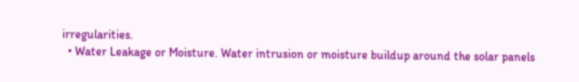irregularities.
  • Water Leakage or Moisture. Water intrusion or moisture buildup around the solar panels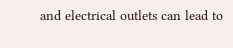and electrical outlets can lead to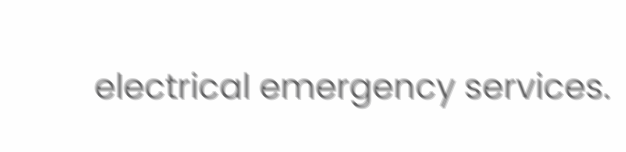electrical emergency services.